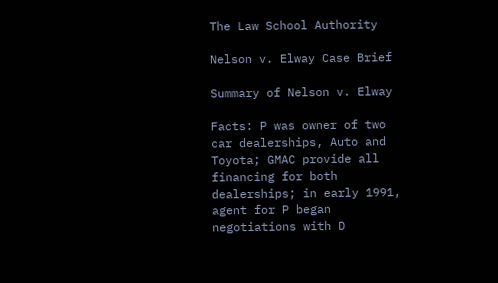The Law School Authority

Nelson v. Elway Case Brief

Summary of Nelson v. Elway

Facts: P was owner of two car dealerships, Auto and Toyota; GMAC provide all financing for both dealerships; in early 1991, agent for P began negotiations with D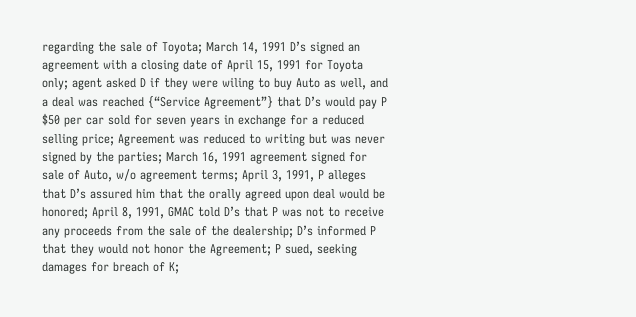regarding the sale of Toyota; March 14, 1991 D’s signed an agreement with a closing date of April 15, 1991 for Toyota only; agent asked D if they were wiling to buy Auto as well, and a deal was reached {“Service Agreement”} that D’s would pay P $50 per car sold for seven years in exchange for a reduced selling price; Agreement was reduced to writing but was never signed by the parties; March 16, 1991 agreement signed for sale of Auto, w/o agreement terms; April 3, 1991, P alleges that D’s assured him that the orally agreed upon deal would be honored; April 8, 1991, GMAC told D’s that P was not to receive any proceeds from the sale of the dealership; D’s informed P that they would not honor the Agreement; P sued, seeking damages for breach of K;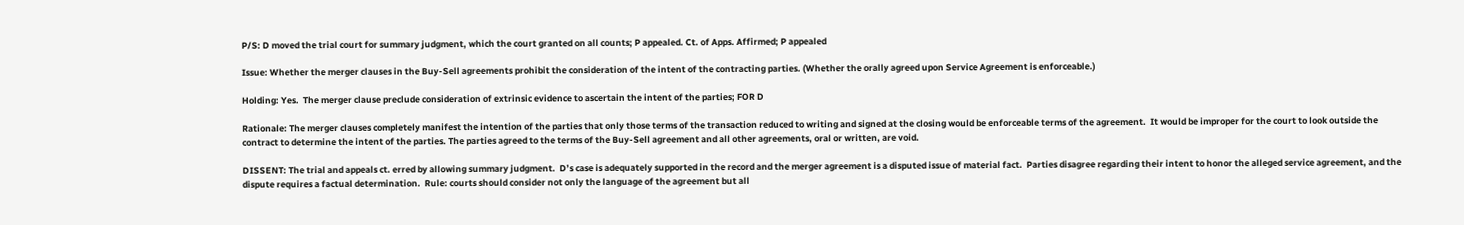P/S: D moved the trial court for summary judgment, which the court granted on all counts; P appealed. Ct. of Apps. Affirmed; P appealed

Issue: Whether the merger clauses in the Buy-Sell agreements prohibit the consideration of the intent of the contracting parties. (Whether the orally agreed upon Service Agreement is enforceable.)

Holding: Yes.  The merger clause preclude consideration of extrinsic evidence to ascertain the intent of the parties; FOR D

Rationale: The merger clauses completely manifest the intention of the parties that only those terms of the transaction reduced to writing and signed at the closing would be enforceable terms of the agreement.  It would be improper for the court to look outside the contract to determine the intent of the parties. The parties agreed to the terms of the Buy-Sell agreement and all other agreements, oral or written, are void.

DISSENT: The trial and appeals ct. erred by allowing summary judgment.  D’s case is adequately supported in the record and the merger agreement is a disputed issue of material fact.  Parties disagree regarding their intent to honor the alleged service agreement, and the dispute requires a factual determination.  Rule: courts should consider not only the language of the agreement but all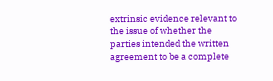extrinsic evidence relevant to the issue of whether the parties intended the written agreement to be a complete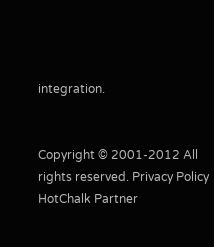integration.


Copyright © 2001-2012 All rights reserved. Privacy Policy HotChalk Partner